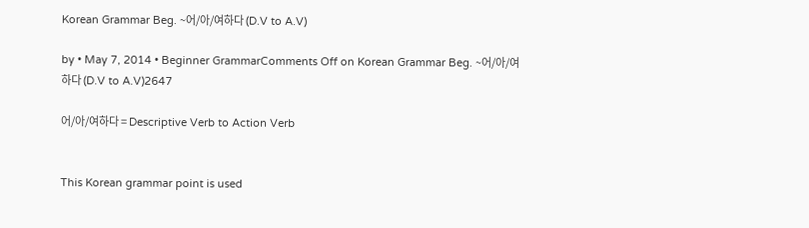Korean Grammar Beg. ~어/아/여하다 (D.V to A.V)

by • May 7, 2014 • Beginner GrammarComments Off on Korean Grammar Beg. ~어/아/여하다 (D.V to A.V)2647

어/아/여하다 = Descriptive Verb to Action Verb


This Korean grammar point is used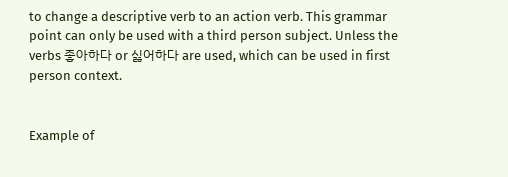to change a descriptive verb to an action verb. This grammar point can only be used with a third person subject. Unless the verbs 좋아하다 or 싫어하다 are used, which can be used in first person context.


Example of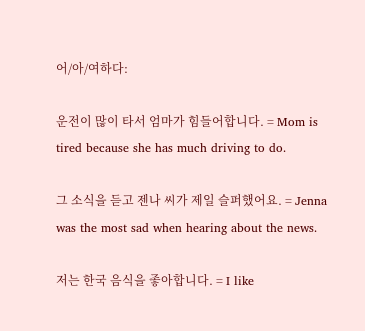어/아/여하다:

운전이 많이 타서 엄마가 힘들어합니다. = Mom is tired because she has much driving to do.

그 소식을 듣고 젠나 씨가 제일 슬퍼했어요. = Jenna was the most sad when hearing about the news.

저는 한국 음식을 좋아합니다. = I like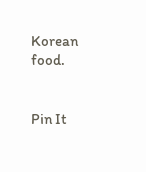Korean food.


Pin It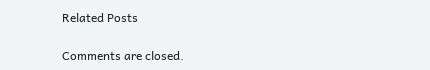Related Posts

Comments are closed.